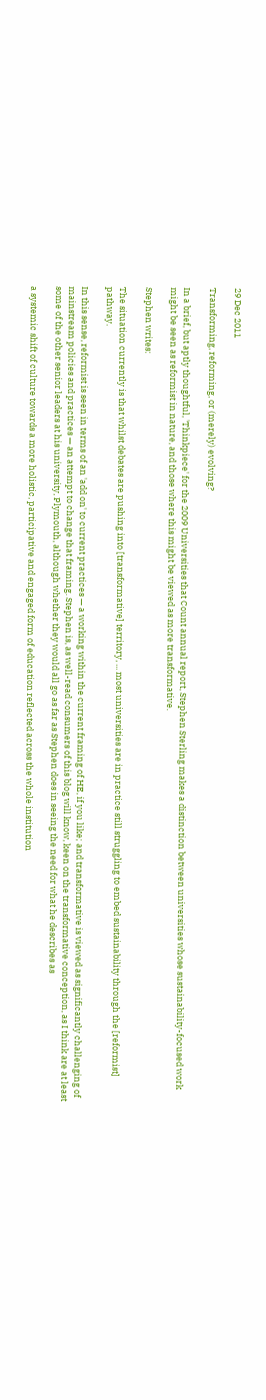29 Dec 2011

Transforming, reforming, or (merely) evolving?

In a brief, but aptly thoughtful, 'Thinkpiece' for the 2009 Universities that Count annual report, Stephen Sterling makes a distinction between universities whose sustainability-focused work might be seen as reformist in nature, and those where this might be viewed as more transformative.

Stephen writes:

The situation currently is that whilst debates are pushing into [transformative] territory, ... most universities are in practice still struggling to embed sustainability through the [reformist] pathway.

In this sense, reformist is seen in terms of an 'add on' to current practices — a working within the current framing of HE, if you like; and transformative is viewed as significantly challenging of mainstream policies and practices — an attempt to change that framing. Stephen is, as well-read consumers of this blog will know, keen on the transformative conception, as I think are at least some of the other senior leaders at his university, Plymouth, although whether they would all go as far as Stephen does in seeing the need for what he describes as

a systemic shift of culture towards a more holistic, participative and engaged form of education reflected across the whole institution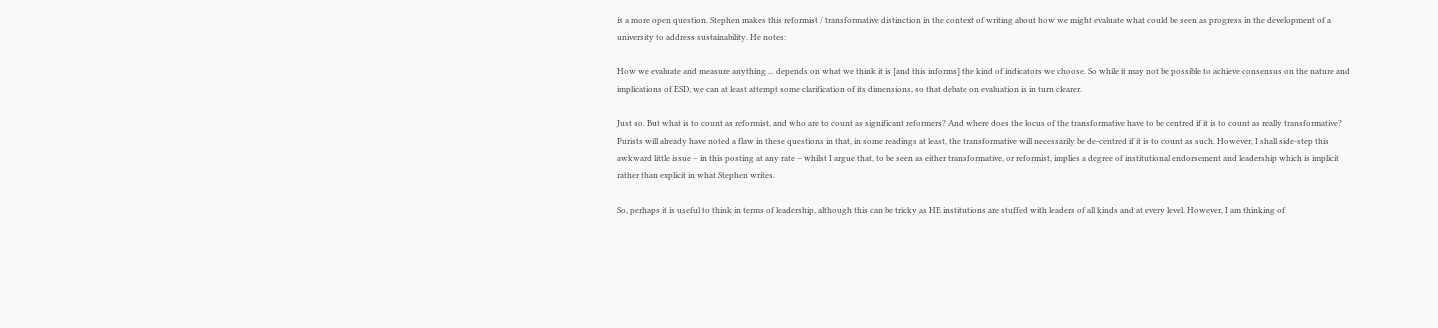is a more open question. Stephen makes this reformist / transformative distinction in the context of writing about how we might evaluate what could be seen as progress in the development of a university to address sustainability. He notes:

How we evaluate and measure anything ... depends on what we think it is [and this informs] the kind of indicators we choose. So while it may not be possible to achieve consensus on the nature and implications of ESD, we can at least attempt some clarification of its dimensions, so that debate on evaluation is in turn clearer.

Just so. But what is to count as reformist, and who are to count as significant reformers? And where does the locus of the transformative have to be centred if it is to count as really transformative? Purists will already have noted a flaw in these questions in that, in some readings at least, the transformative will necessarily be de-centred if it is to count as such. However, I shall side-step this awkward little issue – in this posting at any rate – whilst I argue that, to be seen as either transformative, or reformist, implies a degree of institutional endorsement and leadership which is implicit rather than explicit in what Stephen writes.

So, perhaps it is useful to think in terms of leadership, although this can be tricky as HE institutions are stuffed with leaders of all kinds and at every level. However, I am thinking of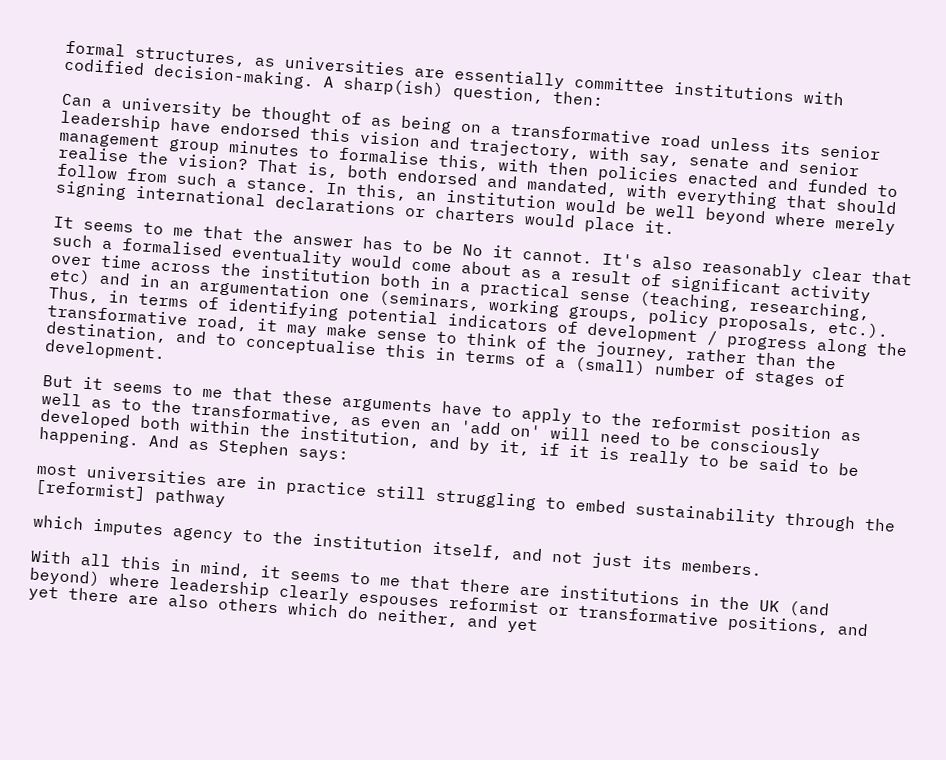formal structures, as universities are essentially committee institutions with codified decision-making. A sharp(ish) question, then:

Can a university be thought of as being on a transformative road unless its senior leadership have endorsed this vision and trajectory, with say, senate and senior management group minutes to formalise this, with then policies enacted and funded to realise the vision? That is, both endorsed and mandated, with everything that should follow from such a stance. In this, an institution would be well beyond where merely signing international declarations or charters would place it.

It seems to me that the answer has to be No it cannot. It's also reasonably clear that such a formalised eventuality would come about as a result of significant activity over time across the institution both in a practical sense (teaching, researching, etc) and in an argumentation one (seminars, working groups, policy proposals, etc.). Thus, in terms of identifying potential indicators of development / progress along the transformative road, it may make sense to think of the journey, rather than the destination, and to conceptualise this in terms of a (small) number of stages of development.

But it seems to me that these arguments have to apply to the reformist position as well as to the transformative, as even an 'add on' will need to be consciously developed both within the institution, and by it, if it is really to be said to be happening. And as Stephen says:

most universities are in practice still struggling to embed sustainability through the [reformist] pathway

which imputes agency to the institution itself, and not just its members.

With all this in mind, it seems to me that there are institutions in the UK (and beyond) where leadership clearly espouses reformist or transformative positions, and yet there are also others which do neither, and yet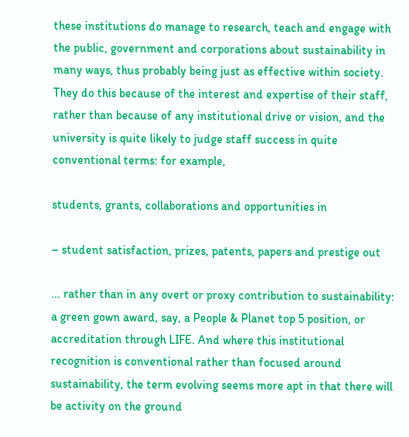these institutions do manage to research, teach and engage with the public, government and corporations about sustainability in many ways, thus probably being just as effective within society. They do this because of the interest and expertise of their staff, rather than because of any institutional drive or vision, and the university is quite likely to judge staff success in quite conventional terms: for example,

students, grants, collaborations and opportunities in

– student satisfaction, prizes, patents, papers and prestige out

... rather than in any overt or proxy contribution to sustainability: a green gown award, say, a People & Planet top 5 position, or accreditation through LIFE. And where this institutional recognition is conventional rather than focused around sustainability, the term evolving seems more apt in that there will be activity on the ground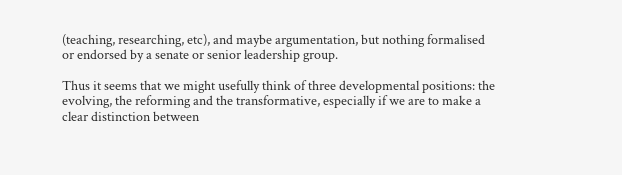(teaching, researching, etc), and maybe argumentation, but nothing formalised or endorsed by a senate or senior leadership group.

Thus it seems that we might usefully think of three developmental positions: the evolving, the reforming and the transformative, especially if we are to make a clear distinction between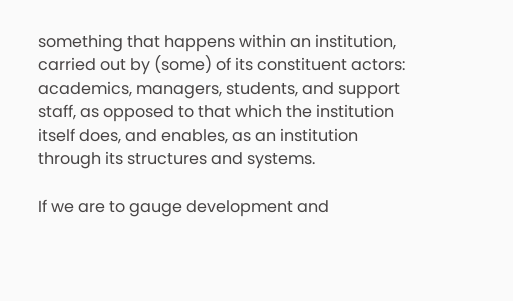something that happens within an institution, carried out by (some) of its constituent actors: academics, managers, students, and support staff, as opposed to that which the institution itself does, and enables, as an institution through its structures and systems.

If we are to gauge development and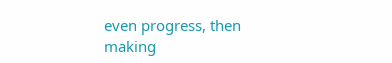even progress, then making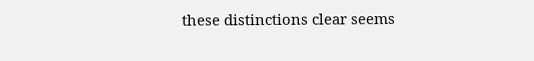these distinctions clear seems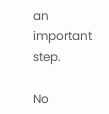an important step.

No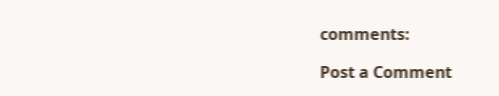comments:

Post a Comment